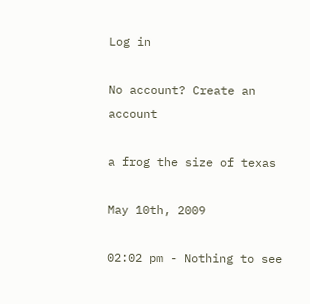Log in

No account? Create an account

a frog the size of texas

May 10th, 2009

02:02 pm - Nothing to see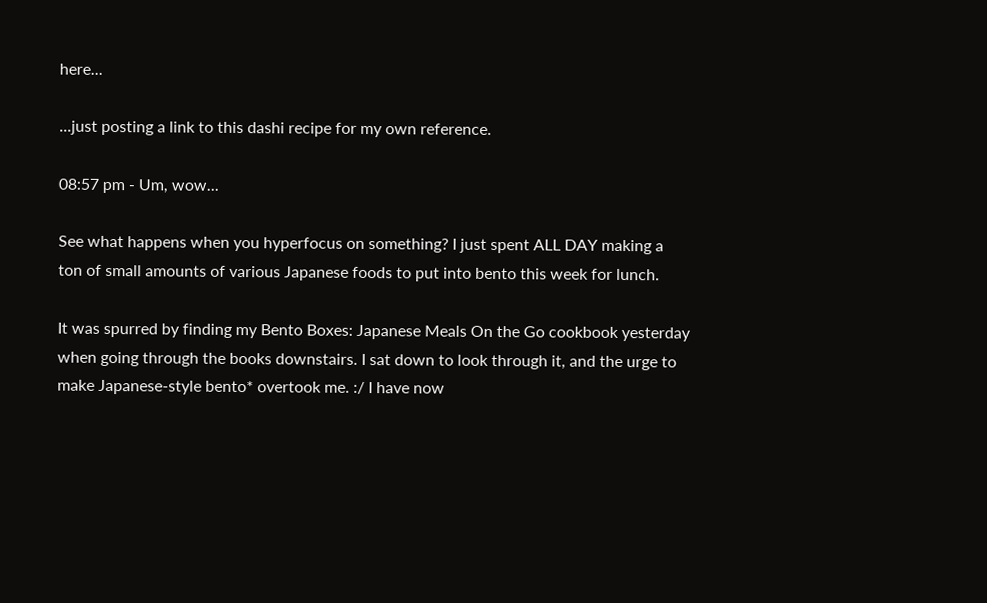here...

...just posting a link to this dashi recipe for my own reference.

08:57 pm - Um, wow...

See what happens when you hyperfocus on something? I just spent ALL DAY making a ton of small amounts of various Japanese foods to put into bento this week for lunch.

It was spurred by finding my Bento Boxes: Japanese Meals On the Go cookbook yesterday when going through the books downstairs. I sat down to look through it, and the urge to make Japanese-style bento* overtook me. :/ I have now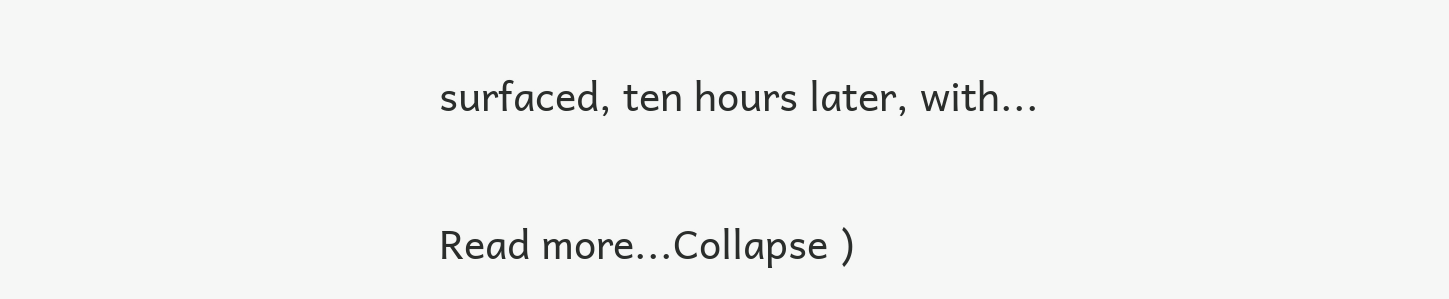surfaced, ten hours later, with...

Read more...Collapse )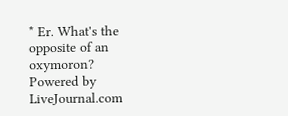* Er. What's the opposite of an oxymoron?
Powered by LiveJournal.com